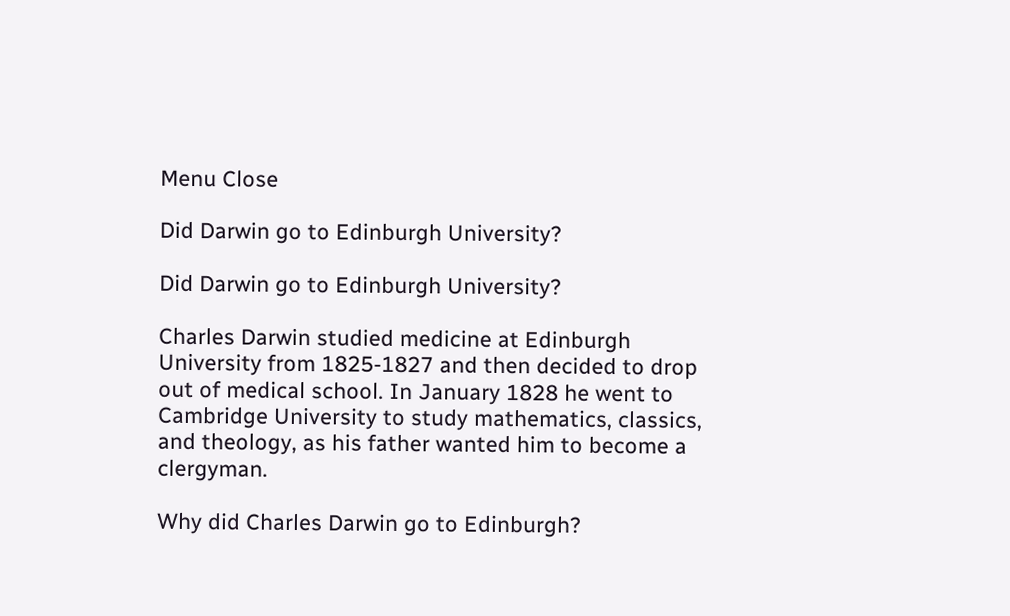Menu Close

Did Darwin go to Edinburgh University?

Did Darwin go to Edinburgh University?

Charles Darwin studied medicine at Edinburgh University from 1825-1827 and then decided to drop out of medical school. In January 1828 he went to Cambridge University to study mathematics, classics, and theology, as his father wanted him to become a clergyman.

Why did Charles Darwin go to Edinburgh?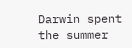Darwin spent the summer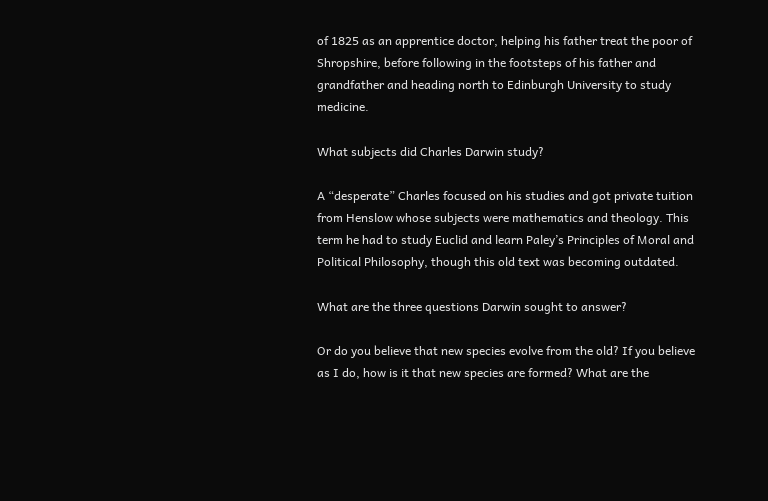of 1825 as an apprentice doctor, helping his father treat the poor of Shropshire, before following in the footsteps of his father and grandfather and heading north to Edinburgh University to study medicine.

What subjects did Charles Darwin study?

A “desperate” Charles focused on his studies and got private tuition from Henslow whose subjects were mathematics and theology. This term he had to study Euclid and learn Paley’s Principles of Moral and Political Philosophy, though this old text was becoming outdated.

What are the three questions Darwin sought to answer?

Or do you believe that new species evolve from the old? If you believe as I do, how is it that new species are formed? What are the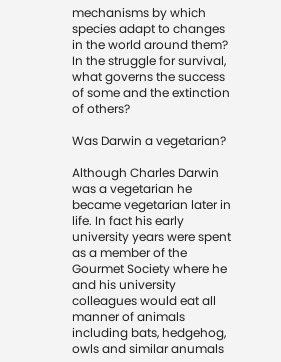mechanisms by which species adapt to changes in the world around them? In the struggle for survival, what governs the success of some and the extinction of others?

Was Darwin a vegetarian?

Although Charles Darwin was a vegetarian he became vegetarian later in life. In fact his early university years were spent as a member of the Gourmet Society where he and his university colleagues would eat all manner of animals including bats, hedgehog, owls and similar anumals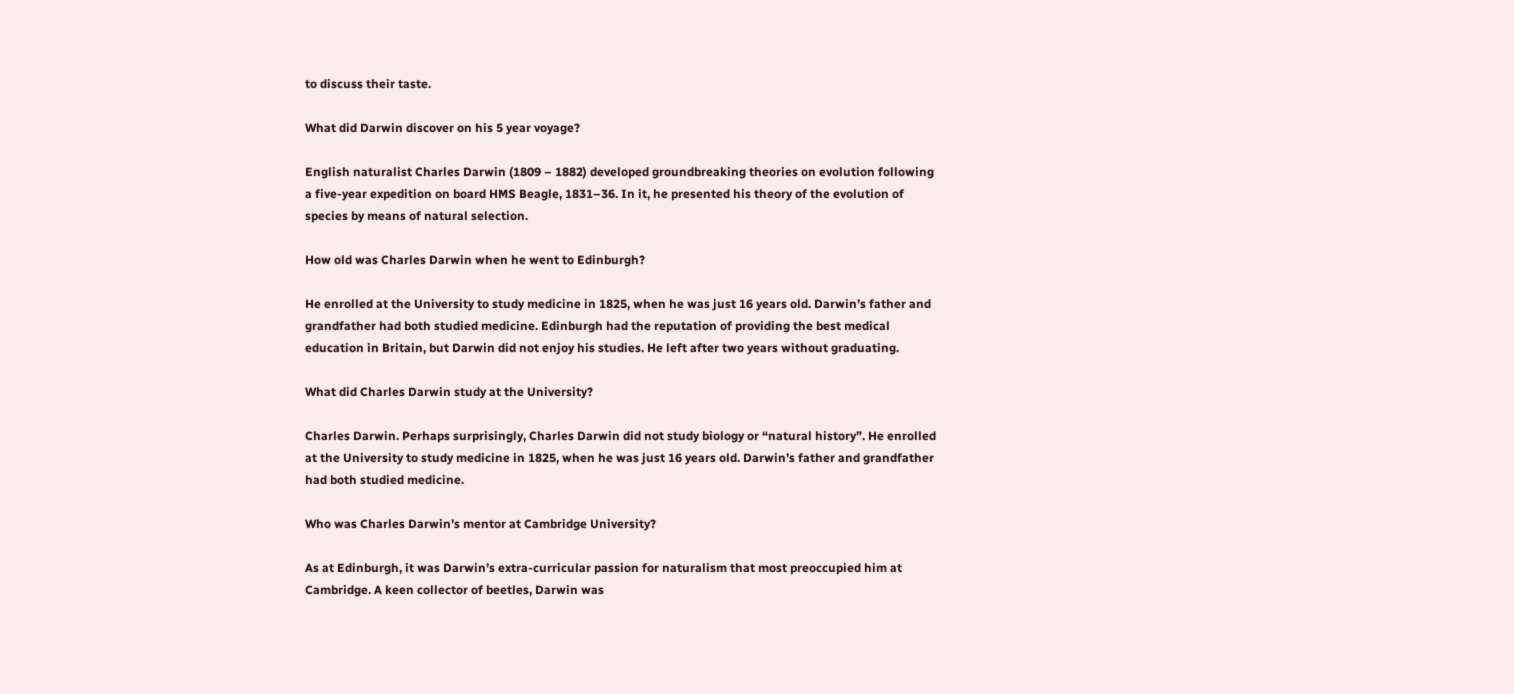to discuss their taste.

What did Darwin discover on his 5 year voyage?

English naturalist Charles Darwin (1809 – 1882) developed groundbreaking theories on evolution following a five-year expedition on board HMS Beagle, 1831–36. In it, he presented his theory of the evolution of species by means of natural selection.

How old was Charles Darwin when he went to Edinburgh?

He enrolled at the University to study medicine in 1825, when he was just 16 years old. Darwin’s father and grandfather had both studied medicine. Edinburgh had the reputation of providing the best medical education in Britain, but Darwin did not enjoy his studies. He left after two years without graduating.

What did Charles Darwin study at the University?

Charles Darwin. Perhaps surprisingly, Charles Darwin did not study biology or “natural history”. He enrolled at the University to study medicine in 1825, when he was just 16 years old. Darwin’s father and grandfather had both studied medicine.

Who was Charles Darwin’s mentor at Cambridge University?

As at Edinburgh, it was Darwin’s extra-curricular passion for naturalism that most preoccupied him at Cambridge. A keen collector of beetles, Darwin was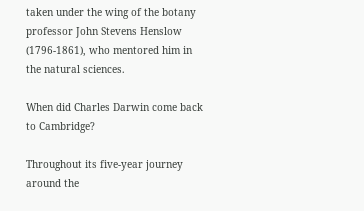taken under the wing of the botany professor John Stevens Henslow (1796-1861), who mentored him in the natural sciences.

When did Charles Darwin come back to Cambridge?

Throughout its five-year journey around the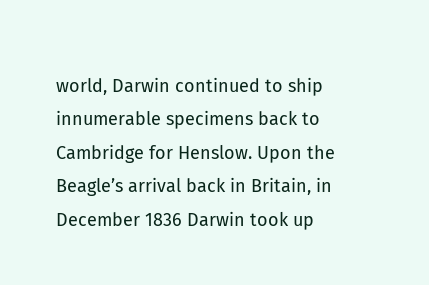world, Darwin continued to ship innumerable specimens back to Cambridge for Henslow. Upon the Beagle’s arrival back in Britain, in December 1836 Darwin took up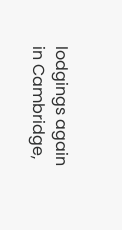lodgings again in Cambridge,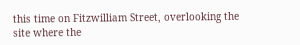this time on Fitzwilliam Street, overlooking the site where the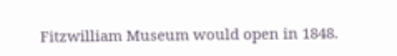Fitzwilliam Museum would open in 1848.